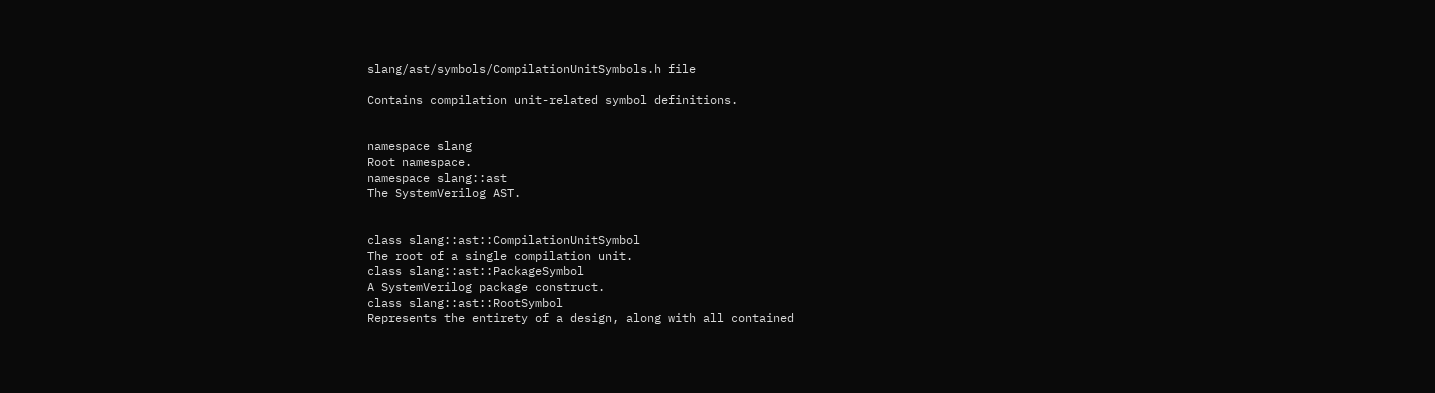slang/ast/symbols/CompilationUnitSymbols.h file

Contains compilation unit-related symbol definitions.


namespace slang
Root namespace.
namespace slang::ast
The SystemVerilog AST.


class slang::ast::CompilationUnitSymbol
The root of a single compilation unit.
class slang::ast::PackageSymbol
A SystemVerilog package construct.
class slang::ast::RootSymbol
Represents the entirety of a design, along with all contained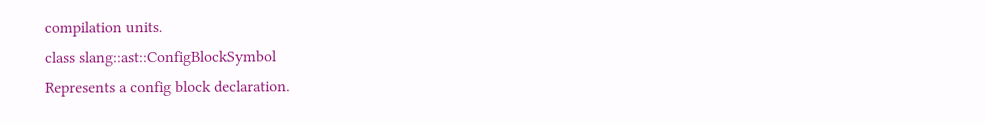compilation units.
class slang::ast::ConfigBlockSymbol
Represents a config block declaration.